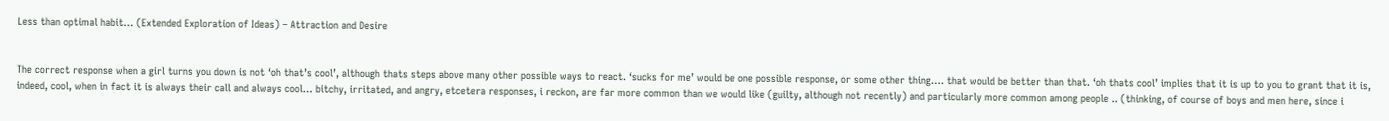Less than optimal habit… (Extended Exploration of Ideas) – Attraction and Desire


The correct response when a girl turns you down is not ‘oh that’s cool’, although thats steps above many other possible ways to react. ‘sucks for me’ would be one possible response, or some other thing…. that would be better than that. ‘oh thats cool’ implies that it is up to you to grant that it is, indeed, cool, when in fact it is always their call and always cool… bitchy, irritated, and angry, etcetera responses, i reckon, are far more common than we would like (guilty, although not recently) and particularly more common among people .. (thinking, of course of boys and men here, since i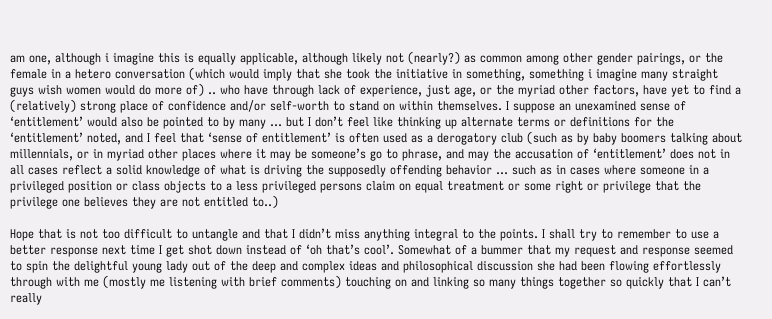am one, although i imagine this is equally applicable, although likely not (nearly?) as common among other gender pairings, or the female in a hetero conversation (which would imply that she took the initiative in something, something i imagine many straight guys wish women would do more of) .. who have through lack of experience, just age, or the myriad other factors, have yet to find a (relatively) strong place of confidence and/or self-worth to stand on within themselves. I suppose an unexamined sense of ‘entitlement’ would also be pointed to by many … but I don’t feel like thinking up alternate terms or definitions for the ‘entitlement’ noted, and I feel that ‘sense of entitlement’ is often used as a derogatory club (such as by baby boomers talking about millennials, or in myriad other places where it may be someone’s go to phrase, and may the accusation of ‘entitlement’ does not in all cases reflect a solid knowledge of what is driving the supposedly offending behavior … such as in cases where someone in a privileged position or class objects to a less privileged persons claim on equal treatment or some right or privilege that the privilege one believes they are not entitled to..)

Hope that is not too difficult to untangle and that I didn’t miss anything integral to the points. I shall try to remember to use a better response next time I get shot down instead of ‘oh that’s cool’. Somewhat of a bummer that my request and response seemed to spin the delightful young lady out of the deep and complex ideas and philosophical discussion she had been flowing effortlessly through with me (mostly me listening with brief comments) touching on and linking so many things together so quickly that I can’t really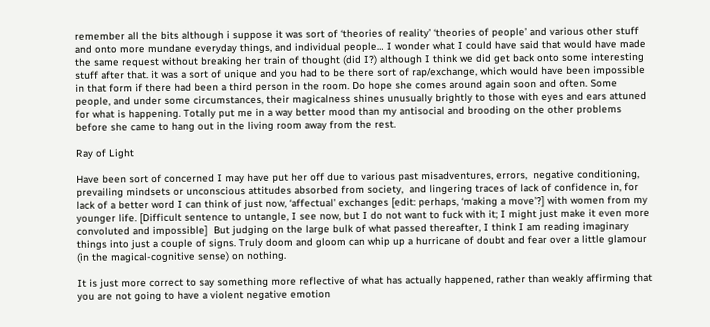remember all the bits although i suppose it was sort of ‘theories of reality’ ‘theories of people’ and various other stuff and onto more mundane everyday things, and individual people… I wonder what I could have said that would have made the same request without breaking her train of thought (did I?) although I think we did get back onto some interesting stuff after that. it was a sort of unique and you had to be there sort of rap/exchange, which would have been impossible in that form if there had been a third person in the room. Do hope she comes around again soon and often. Some people, and under some circumstances, their magicalness shines unusually brightly to those with eyes and ears attuned for what is happening. Totally put me in a way better mood than my antisocial and brooding on the other problems before she came to hang out in the living room away from the rest.

Ray of Light

Have been sort of concerned I may have put her off due to various past misadventures, errors,  negative conditioning, prevailing mindsets or unconscious attitudes absorbed from society,  and lingering traces of lack of confidence in, for lack of a better word I can think of just now, ‘affectual’ exchanges [edit: perhaps, ‘making a move’?] with women from my younger life. [Difficult sentence to untangle, I see now, but I do not want to fuck with it; I might just make it even more convoluted and impossible]  But judging on the large bulk of what passed thereafter, I think I am reading imaginary things into just a couple of signs. Truly doom and gloom can whip up a hurricane of doubt and fear over a little glamour (in the magical-cognitive sense) on nothing.

It is just more correct to say something more reflective of what has actually happened, rather than weakly affirming that you are not going to have a violent negative emotion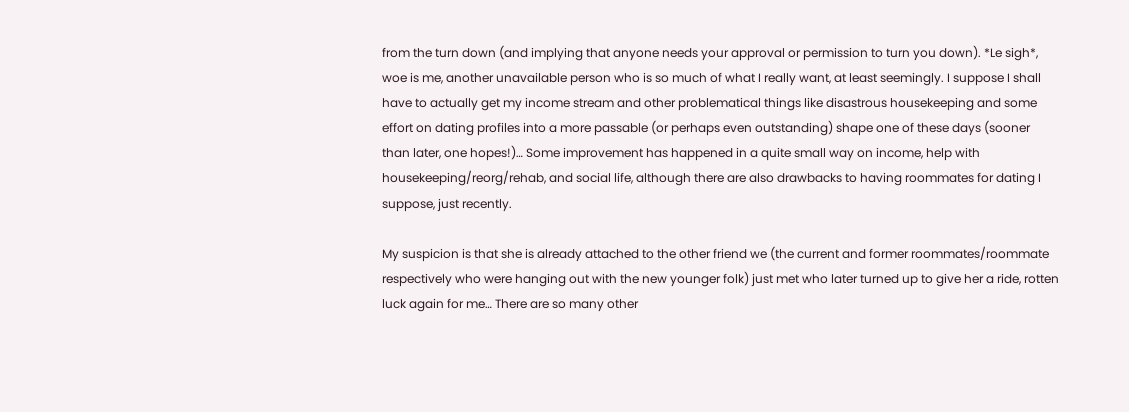from the turn down (and implying that anyone needs your approval or permission to turn you down). *Le sigh*, woe is me, another unavailable person who is so much of what I really want, at least seemingly. I suppose I shall have to actually get my income stream and other problematical things like disastrous housekeeping and some effort on dating profiles into a more passable (or perhaps even outstanding) shape one of these days (sooner than later, one hopes!)… Some improvement has happened in a quite small way on income, help with housekeeping/reorg/rehab, and social life, although there are also drawbacks to having roommates for dating I suppose, just recently.

My suspicion is that she is already attached to the other friend we (the current and former roommates/roommate respectively who were hanging out with the new younger folk) just met who later turned up to give her a ride, rotten luck again for me… There are so many other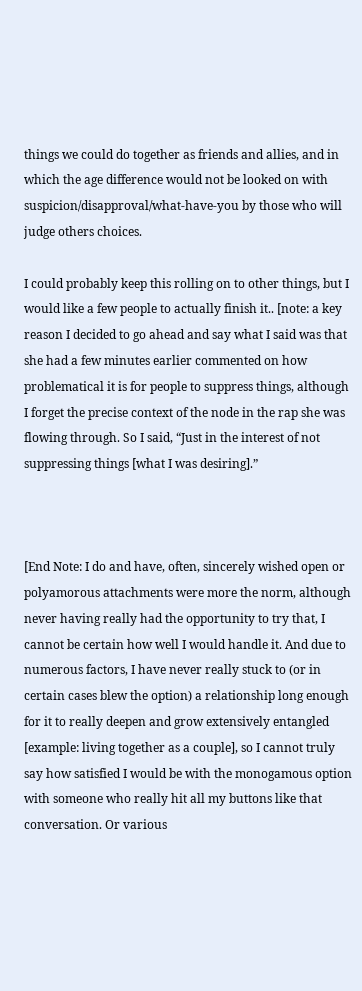things we could do together as friends and allies, and in which the age difference would not be looked on with suspicion/disapproval/what-have-you by those who will judge others choices.

I could probably keep this rolling on to other things, but I would like a few people to actually finish it.. [note: a key reason I decided to go ahead and say what I said was that she had a few minutes earlier commented on how problematical it is for people to suppress things, although I forget the precise context of the node in the rap she was flowing through. So I said, “Just in the interest of not suppressing things [what I was desiring].”



[End Note: I do and have, often, sincerely wished open or polyamorous attachments were more the norm, although never having really had the opportunity to try that, I cannot be certain how well I would handle it. And due to numerous factors, I have never really stuck to (or in certain cases blew the option) a relationship long enough for it to really deepen and grow extensively entangled [example: living together as a couple], so I cannot truly say how satisfied I would be with the monogamous option with someone who really hit all my buttons like that conversation. Or various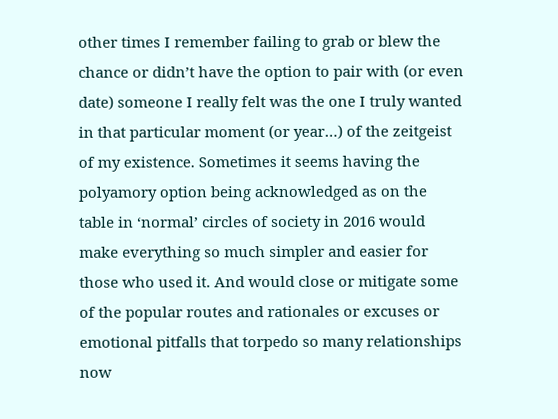other times I remember failing to grab or blew the chance or didn’t have the option to pair with (or even date) someone I really felt was the one I truly wanted in that particular moment (or year…) of the zeitgeist of my existence. Sometimes it seems having the polyamory option being acknowledged as on the table in ‘normal’ circles of society in 2016 would make everything so much simpler and easier for those who used it. And would close or mitigate some of the popular routes and rationales or excuses or emotional pitfalls that torpedo so many relationships now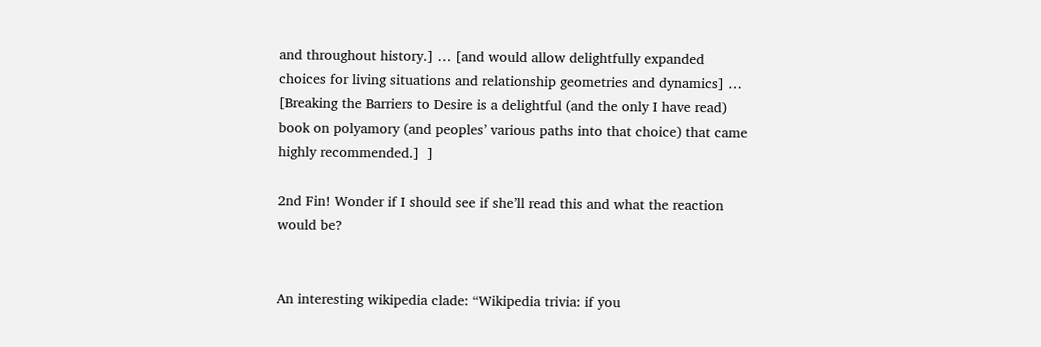and throughout history.] … [and would allow delightfully expanded choices for living situations and relationship geometries and dynamics] … [Breaking the Barriers to Desire is a delightful (and the only I have read) book on polyamory (and peoples’ various paths into that choice) that came highly recommended.]  ]

2nd Fin! Wonder if I should see if she’ll read this and what the reaction would be?


An interesting wikipedia clade: “Wikipedia trivia: if you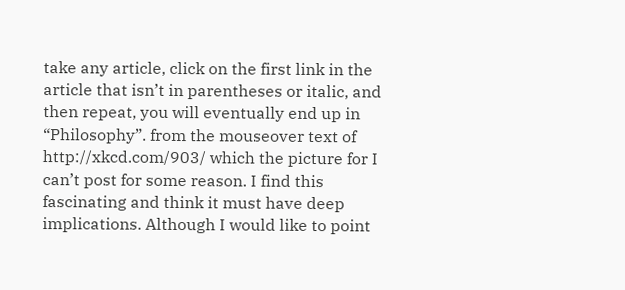take any article, click on the first link in the article that isn’t in parentheses or italic, and then repeat, you will eventually end up in “Philosophy”. from the mouseover text of http://xkcd.com/903/ which the picture for I can’t post for some reason. I find this fascinating and think it must have deep implications. Although I would like to point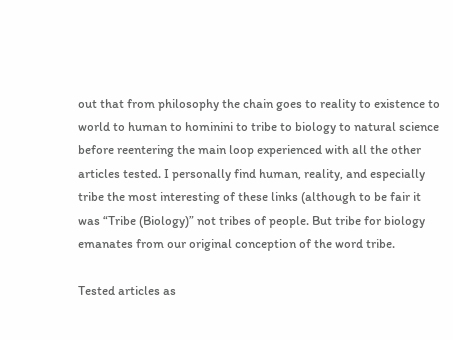out that from philosophy the chain goes to reality to existence to world to human to hominini to tribe to biology to natural science before reentering the main loop experienced with all the other articles tested. I personally find human, reality, and especially tribe the most interesting of these links (although to be fair it was “Tribe (Biology)” not tribes of people. But tribe for biology emanates from our original conception of the word tribe.

Tested articles as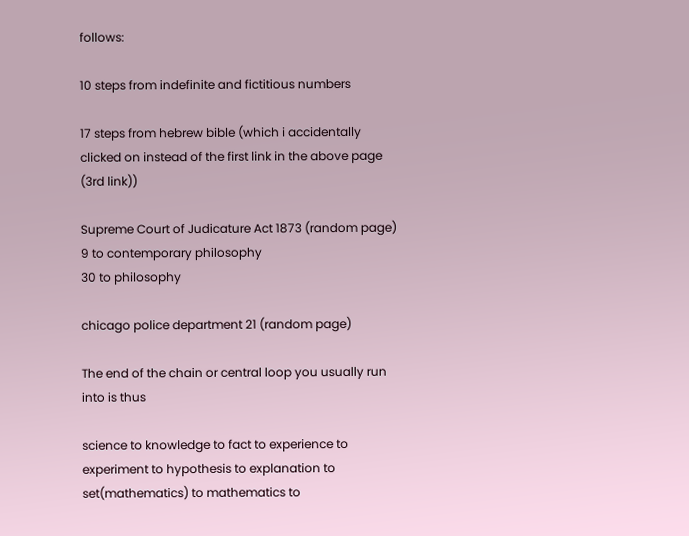follows:

10 steps from indefinite and fictitious numbers

17 steps from hebrew bible (which i accidentally clicked on instead of the first link in the above page (3rd link))

Supreme Court of Judicature Act 1873 (random page)
9 to contemporary philosophy
30 to philosophy

chicago police department 21 (random page)

The end of the chain or central loop you usually run into is thus

science to knowledge to fact to experience to experiment to hypothesis to explanation to set(mathematics) to mathematics to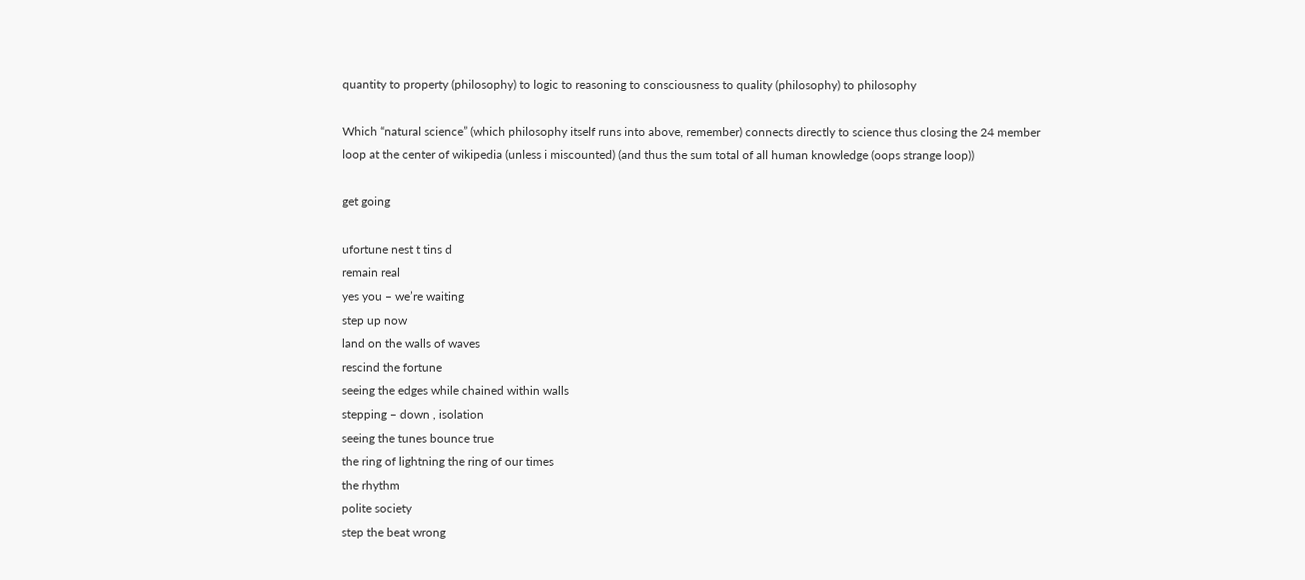quantity to property (philosophy) to logic to reasoning to consciousness to quality (philosophy) to philosophy

Which “natural science” (which philosophy itself runs into above, remember) connects directly to science thus closing the 24 member loop at the center of wikipedia (unless i miscounted) (and thus the sum total of all human knowledge (oops strange loop))

get going

ufortune nest t tins d
remain real
yes you – we’re waiting
step up now
land on the walls of waves
rescind the fortune
seeing the edges while chained within walls
stepping – down , isolation
seeing the tunes bounce true
the ring of lightning the ring of our times
the rhythm
polite society
step the beat wrong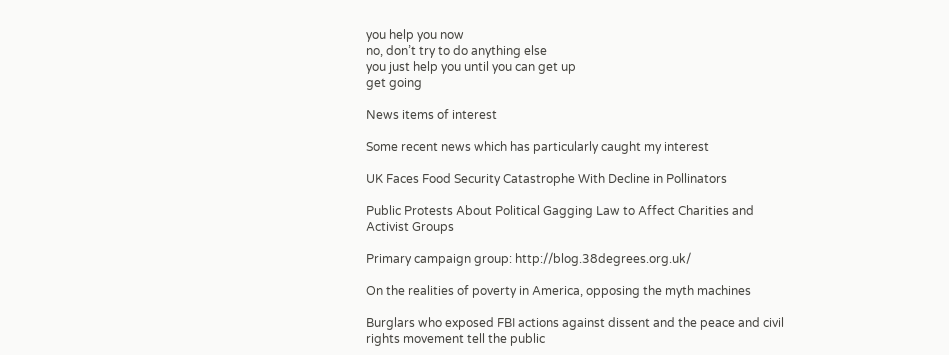you help you now
no, don’t try to do anything else
you just help you until you can get up
get going

News items of interest

Some recent news which has particularly caught my interest

UK Faces Food Security Catastrophe With Decline in Pollinators

Public Protests About Political Gagging Law to Affect Charities and Activist Groups

Primary campaign group: http://blog.38degrees.org.uk/

On the realities of poverty in America, opposing the myth machines

Burglars who exposed FBI actions against dissent and the peace and civil rights movement tell the public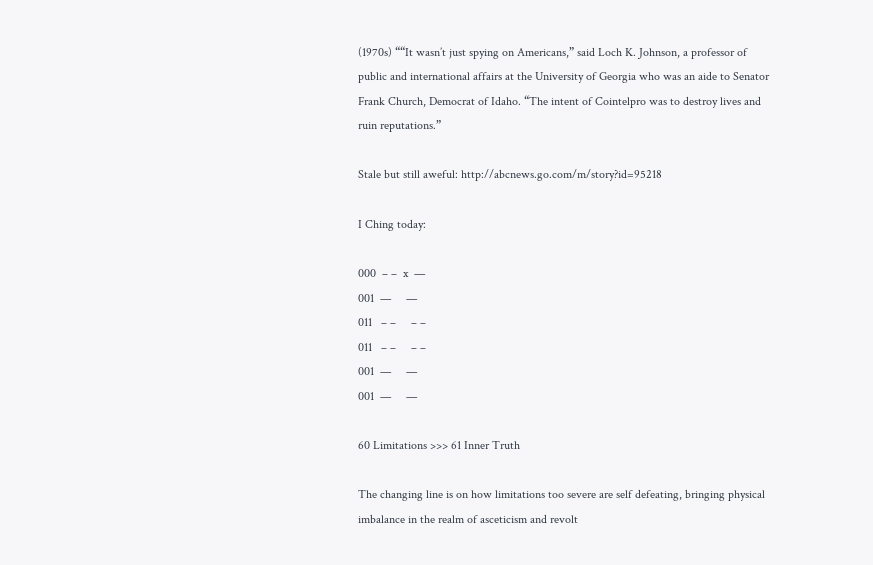(1970s) ““It wasn’t just spying on Americans,” said Loch K. Johnson, a professor of public and international affairs at the University of Georgia who was an aide to Senator Frank Church, Democrat of Idaho. “The intent of Cointelpro was to destroy lives and ruin reputations.”

Stale but still aweful: http://abcnews.go.com/m/story?id=95218

I Ching today:

000  – –  x  —
001  —     —
011   – –     – –
011   – –     – –
001  —     —
001  —     —

60 Limitations >>> 61 Inner Truth

The changing line is on how limitations too severe are self defeating, bringing physical imbalance in the realm of asceticism and revolt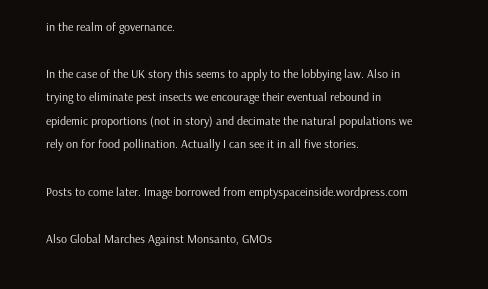in the realm of governance.

In the case of the UK story this seems to apply to the lobbying law. Also in trying to eliminate pest insects we encourage their eventual rebound in epidemic proportions (not in story) and decimate the natural populations we rely on for food pollination. Actually I can see it in all five stories.

Posts to come later. Image borrowed from emptyspaceinside.wordpress.com

Also Global Marches Against Monsanto, GMOs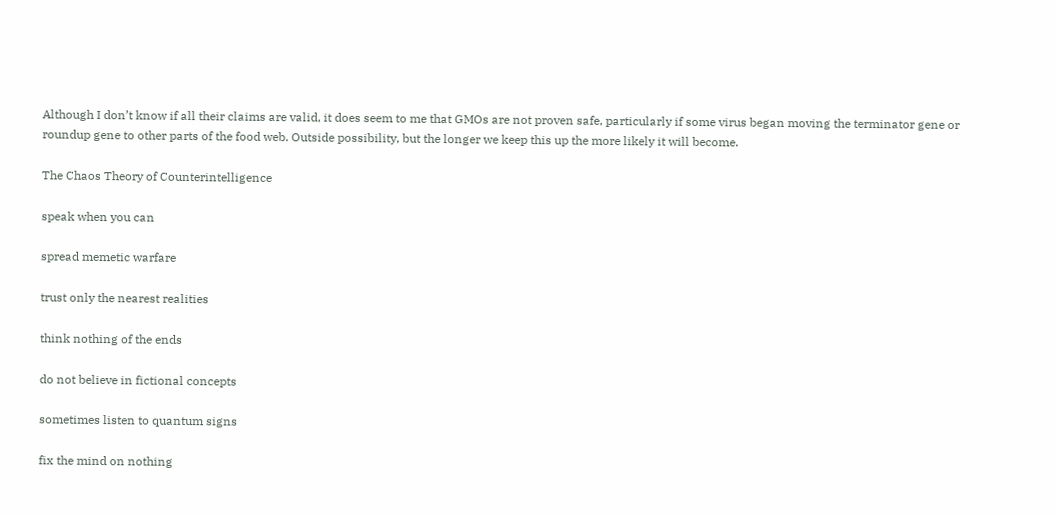Although I don’t know if all their claims are valid, it does seem to me that GMOs are not proven safe, particularly if some virus began moving the terminator gene or roundup gene to other parts of the food web. Outside possibility, but the longer we keep this up the more likely it will become.

The Chaos Theory of Counterintelligence

speak when you can

spread memetic warfare

trust only the nearest realities

think nothing of the ends

do not believe in fictional concepts

sometimes listen to quantum signs

fix the mind on nothing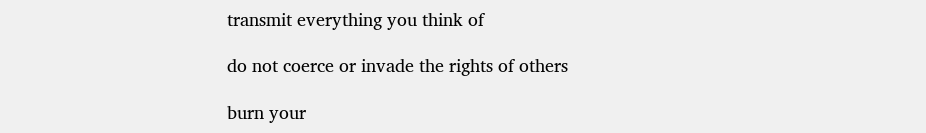transmit everything you think of

do not coerce or invade the rights of others

burn your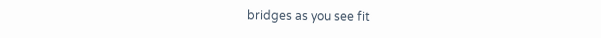bridges as you see fit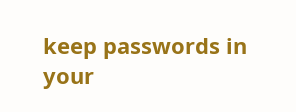keep passwords in your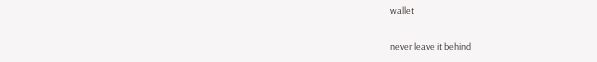wallet

never leave it behind